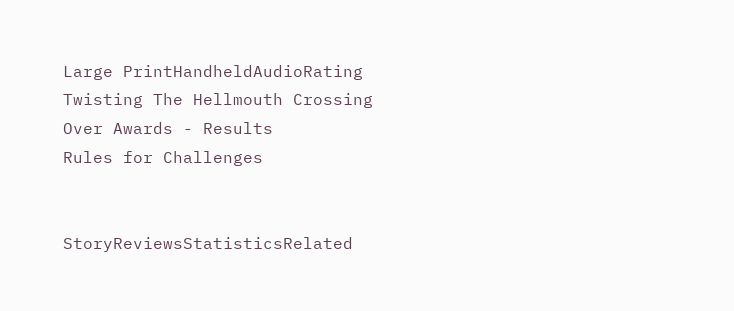Large PrintHandheldAudioRating
Twisting The Hellmouth Crossing Over Awards - Results
Rules for Challenges


StoryReviewsStatisticsRelated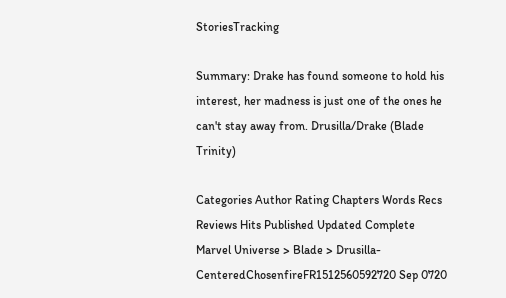StoriesTracking

Summary: Drake has found someone to hold his interest, her madness is just one of the ones he can't stay away from. Drusilla/Drake (Blade Trinity)

Categories Author Rating Chapters Words Recs Reviews Hits Published Updated Complete
Marvel Universe > Blade > Drusilla-CenteredChosenfireFR1512560592720 Sep 0720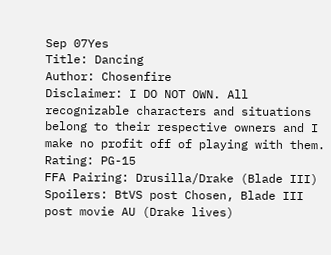Sep 07Yes
Title: Dancing
Author: Chosenfire
Disclaimer: I DO NOT OWN. All recognizable characters and situations belong to their respective owners and I make no profit off of playing with them.
Rating: PG-15
FFA Pairing: Drusilla/Drake (Blade III)
Spoilers: BtVS post Chosen, Blade III post movie AU (Drake lives)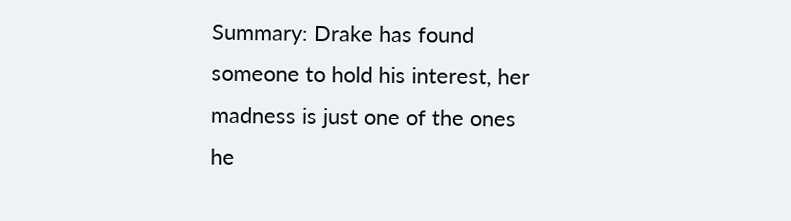Summary: Drake has found someone to hold his interest, her madness is just one of the ones he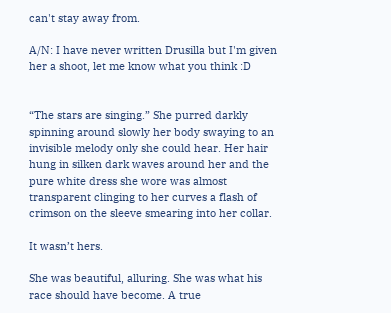can't stay away from.

A/N: I have never written Drusilla but I'm given her a shoot, let me know what you think :D


“The stars are singing.” She purred darkly spinning around slowly her body swaying to an invisible melody only she could hear. Her hair hung in silken dark waves around her and the pure white dress she wore was almost transparent clinging to her curves a flash of crimson on the sleeve smearing into her collar.

It wasn’t hers.

She was beautiful, alluring. She was what his race should have become. A true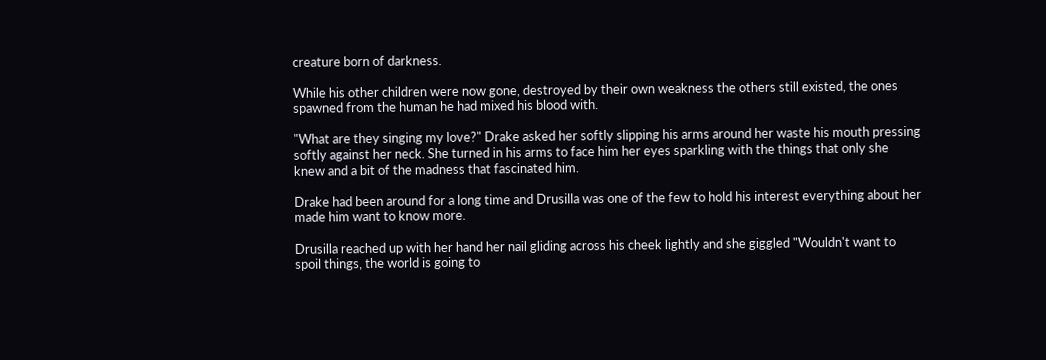creature born of darkness.

While his other children were now gone, destroyed by their own weakness the others still existed, the ones spawned from the human he had mixed his blood with.

"What are they singing my love?" Drake asked her softly slipping his arms around her waste his mouth pressing softly against her neck. She turned in his arms to face him her eyes sparkling with the things that only she knew and a bit of the madness that fascinated him.

Drake had been around for a long time and Drusilla was one of the few to hold his interest everything about her made him want to know more.

Drusilla reached up with her hand her nail gliding across his cheek lightly and she giggled "Wouldn't want to spoil things, the world is going to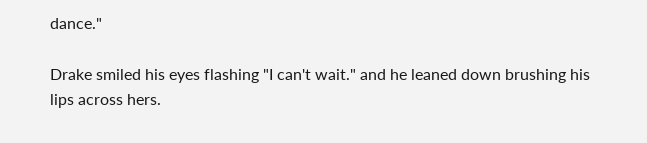dance."

Drake smiled his eyes flashing "I can't wait." and he leaned down brushing his lips across hers.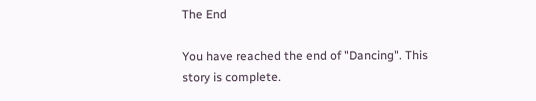The End

You have reached the end of "Dancing". This story is complete.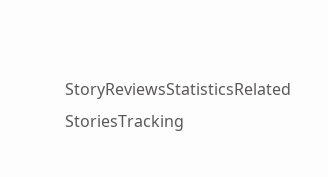StoryReviewsStatisticsRelated StoriesTracking